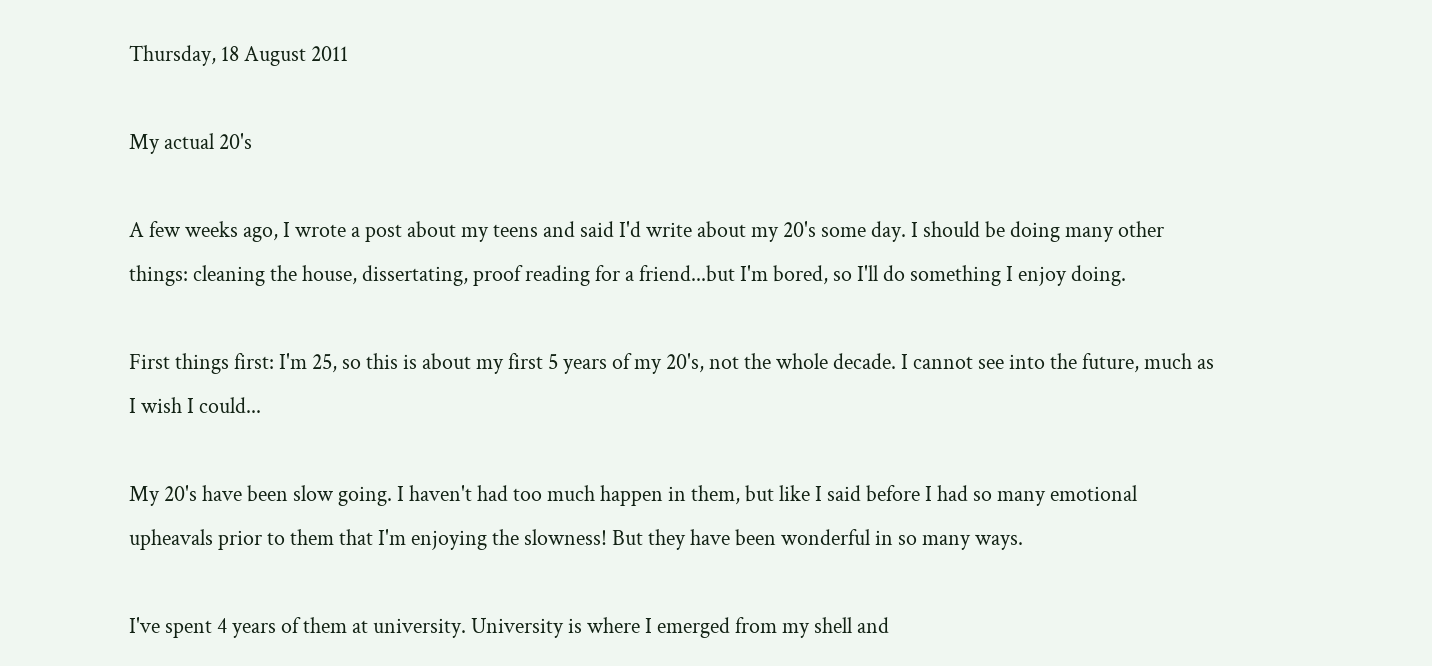Thursday, 18 August 2011

My actual 20's

A few weeks ago, I wrote a post about my teens and said I'd write about my 20's some day. I should be doing many other things: cleaning the house, dissertating, proof reading for a friend...but I'm bored, so I'll do something I enjoy doing.

First things first: I'm 25, so this is about my first 5 years of my 20's, not the whole decade. I cannot see into the future, much as I wish I could...

My 20's have been slow going. I haven't had too much happen in them, but like I said before I had so many emotional upheavals prior to them that I'm enjoying the slowness! But they have been wonderful in so many ways.

I've spent 4 years of them at university. University is where I emerged from my shell and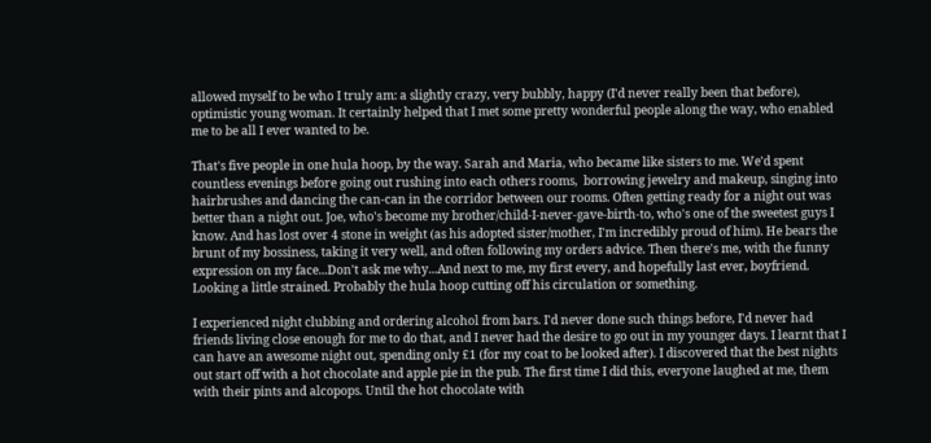allowed myself to be who I truly am: a slightly crazy, very bubbly, happy (I'd never really been that before), optimistic young woman. It certainly helped that I met some pretty wonderful people along the way, who enabled me to be all I ever wanted to be.

That's five people in one hula hoop, by the way. Sarah and Maria, who became like sisters to me. We'd spent countless evenings before going out rushing into each others rooms,  borrowing jewelry and makeup, singing into hairbrushes and dancing the can-can in the corridor between our rooms. Often getting ready for a night out was better than a night out. Joe, who's become my brother/child-I-never-gave-birth-to, who's one of the sweetest guys I know. And has lost over 4 stone in weight (as his adopted sister/mother, I'm incredibly proud of him). He bears the brunt of my bossiness, taking it very well, and often following my orders advice. Then there's me, with the funny expression on my face...Don't ask me why...And next to me, my first every, and hopefully last ever, boyfriend. Looking a little strained. Probably the hula hoop cutting off his circulation or something.

I experienced night clubbing and ordering alcohol from bars. I'd never done such things before, I'd never had friends living close enough for me to do that, and I never had the desire to go out in my younger days. I learnt that I can have an awesome night out, spending only £1 (for my coat to be looked after). I discovered that the best nights out start off with a hot chocolate and apple pie in the pub. The first time I did this, everyone laughed at me, them with their pints and alcopops. Until the hot chocolate with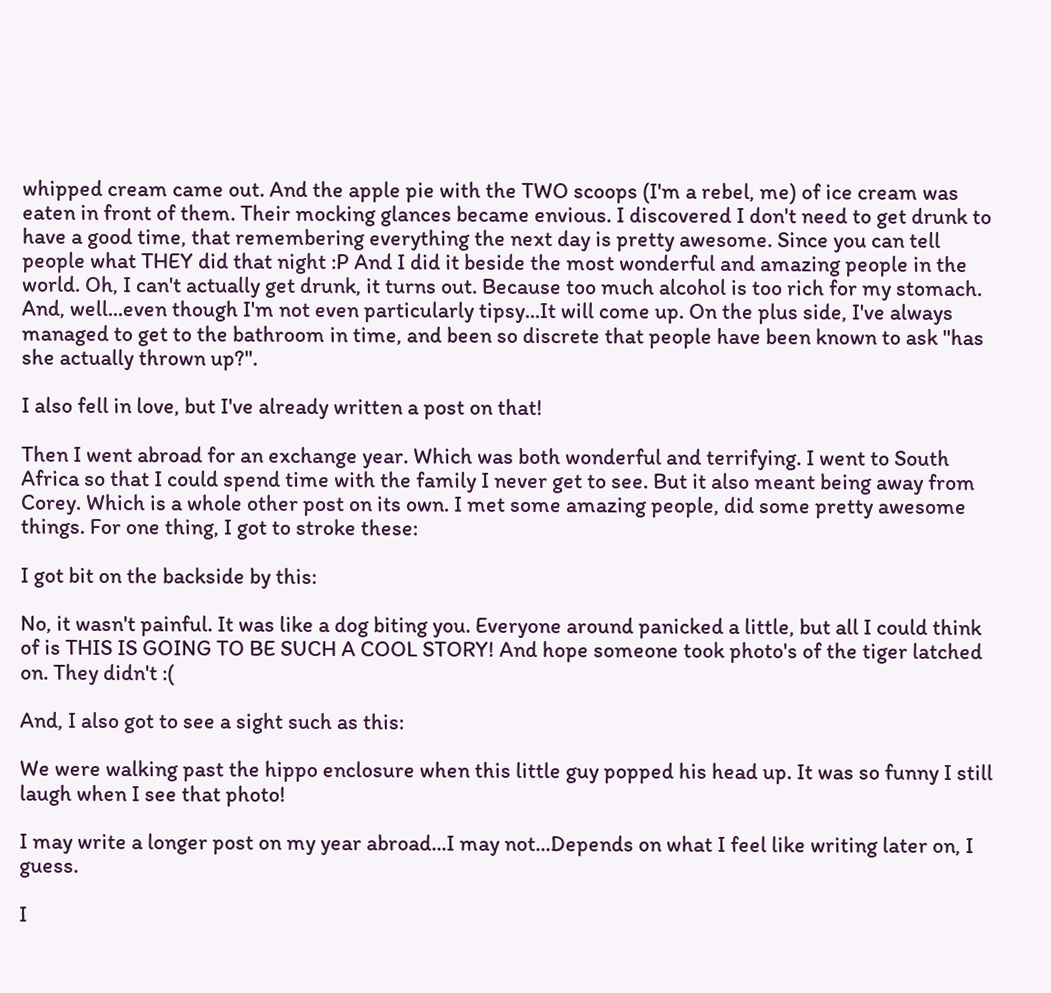whipped cream came out. And the apple pie with the TWO scoops (I'm a rebel, me) of ice cream was eaten in front of them. Their mocking glances became envious. I discovered I don't need to get drunk to have a good time, that remembering everything the next day is pretty awesome. Since you can tell people what THEY did that night :P And I did it beside the most wonderful and amazing people in the world. Oh, I can't actually get drunk, it turns out. Because too much alcohol is too rich for my stomach. And, well...even though I'm not even particularly tipsy...It will come up. On the plus side, I've always managed to get to the bathroom in time, and been so discrete that people have been known to ask "has she actually thrown up?".

I also fell in love, but I've already written a post on that!

Then I went abroad for an exchange year. Which was both wonderful and terrifying. I went to South Africa so that I could spend time with the family I never get to see. But it also meant being away from Corey. Which is a whole other post on its own. I met some amazing people, did some pretty awesome things. For one thing, I got to stroke these:

I got bit on the backside by this:

No, it wasn't painful. It was like a dog biting you. Everyone around panicked a little, but all I could think of is THIS IS GOING TO BE SUCH A COOL STORY! And hope someone took photo's of the tiger latched on. They didn't :(

And, I also got to see a sight such as this:

We were walking past the hippo enclosure when this little guy popped his head up. It was so funny I still laugh when I see that photo!

I may write a longer post on my year abroad...I may not...Depends on what I feel like writing later on, I guess.

I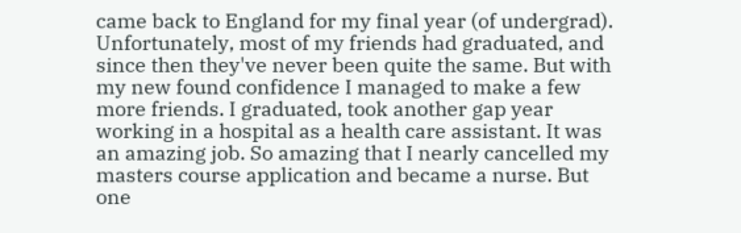came back to England for my final year (of undergrad). Unfortunately, most of my friends had graduated, and since then they've never been quite the same. But with my new found confidence I managed to make a few more friends. I graduated, took another gap year working in a hospital as a health care assistant. It was an amazing job. So amazing that I nearly cancelled my masters course application and became a nurse. But one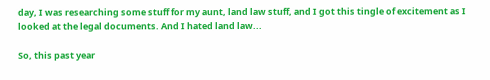day, I was researching some stuff for my aunt, land law stuff, and I got this tingle of excitement as I looked at the legal documents. And I hated land law...

So, this past year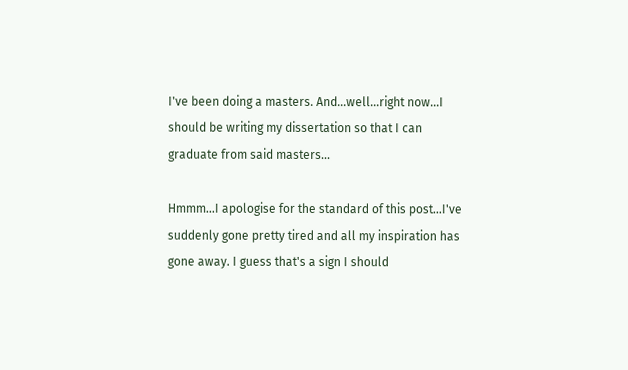I've been doing a masters. And...well...right now...I should be writing my dissertation so that I can graduate from said masters...

Hmmm...I apologise for the standard of this post...I've suddenly gone pretty tired and all my inspiration has gone away. I guess that's a sign I should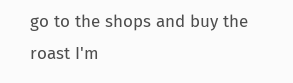go to the shops and buy the roast I'm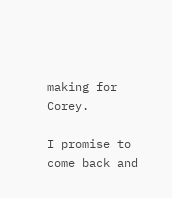making for Corey.

I promise to come back and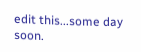edit this...some day soon.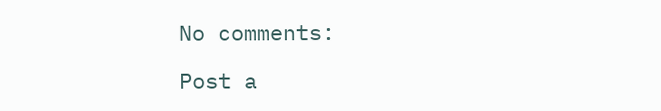No comments:

Post a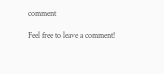comment

Feel free to leave a comment!